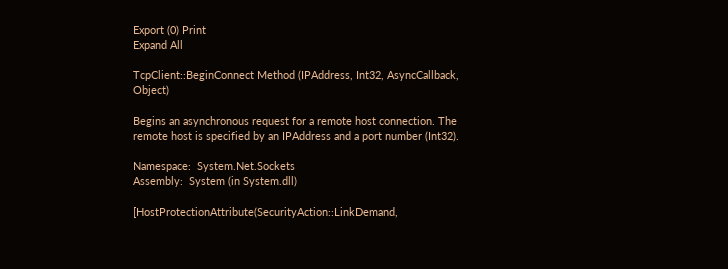Export (0) Print
Expand All

TcpClient::BeginConnect Method (IPAddress, Int32, AsyncCallback, Object)

Begins an asynchronous request for a remote host connection. The remote host is specified by an IPAddress and a port number (Int32).

Namespace:  System.Net.Sockets
Assembly:  System (in System.dll)

[HostProtectionAttribute(SecurityAction::LinkDemand,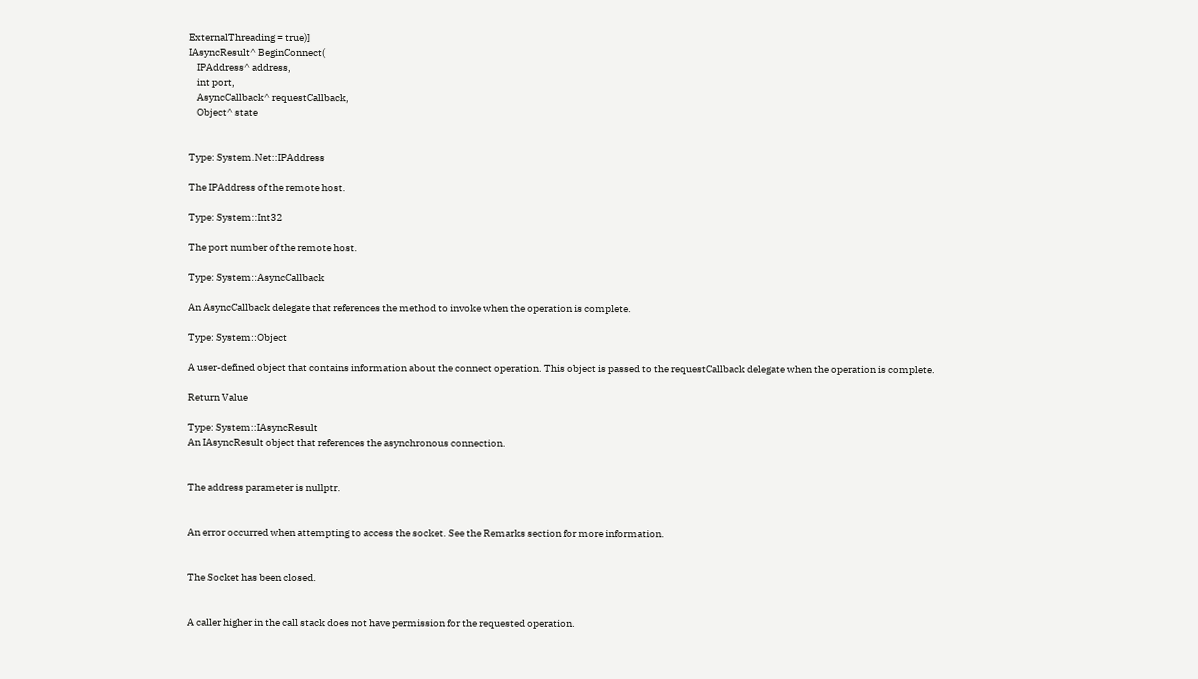ExternalThreading = true)]
IAsyncResult^ BeginConnect(
    IPAddress^ address,
    int port,
    AsyncCallback^ requestCallback,
    Object^ state


Type: System.Net::IPAddress

The IPAddress of the remote host.

Type: System::Int32

The port number of the remote host.

Type: System::AsyncCallback

An AsyncCallback delegate that references the method to invoke when the operation is complete.

Type: System::Object

A user-defined object that contains information about the connect operation. This object is passed to the requestCallback delegate when the operation is complete.

Return Value

Type: System::IAsyncResult
An IAsyncResult object that references the asynchronous connection.


The address parameter is nullptr.


An error occurred when attempting to access the socket. See the Remarks section for more information.


The Socket has been closed.


A caller higher in the call stack does not have permission for the requested operation.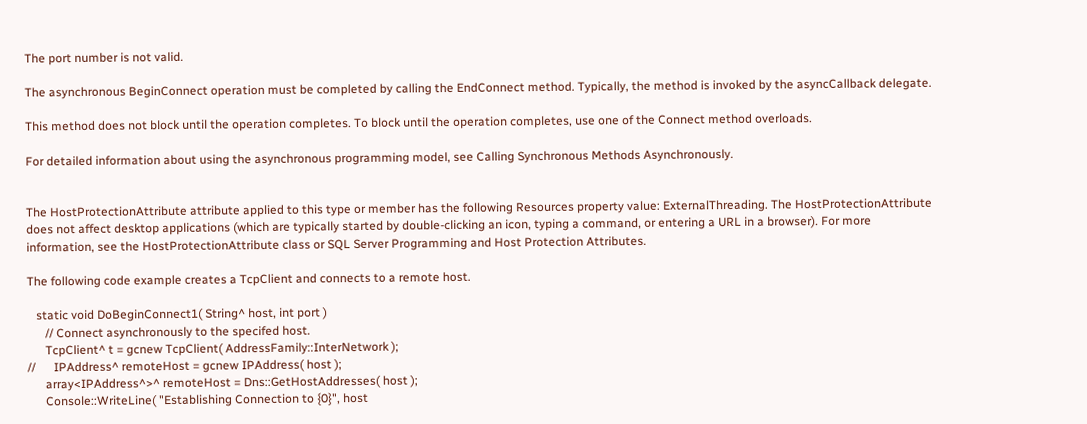The port number is not valid.

The asynchronous BeginConnect operation must be completed by calling the EndConnect method. Typically, the method is invoked by the asyncCallback delegate.

This method does not block until the operation completes. To block until the operation completes, use one of the Connect method overloads.

For detailed information about using the asynchronous programming model, see Calling Synchronous Methods Asynchronously.


The HostProtectionAttribute attribute applied to this type or member has the following Resources property value: ExternalThreading. The HostProtectionAttribute does not affect desktop applications (which are typically started by double-clicking an icon, typing a command, or entering a URL in a browser). For more information, see the HostProtectionAttribute class or SQL Server Programming and Host Protection Attributes.

The following code example creates a TcpClient and connects to a remote host.

   static void DoBeginConnect1( String^ host, int port )
      // Connect asynchronously to the specifed host.
      TcpClient^ t = gcnew TcpClient( AddressFamily::InterNetwork );
//      IPAddress^ remoteHost = gcnew IPAddress( host );
      array<IPAddress^>^ remoteHost = Dns::GetHostAddresses( host );
      Console::WriteLine( "Establishing Connection to {0}", host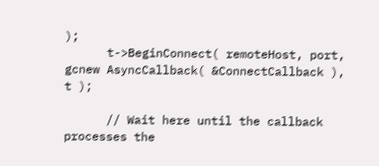);
      t->BeginConnect( remoteHost, port, gcnew AsyncCallback( &ConnectCallback ), t );

      // Wait here until the callback processes the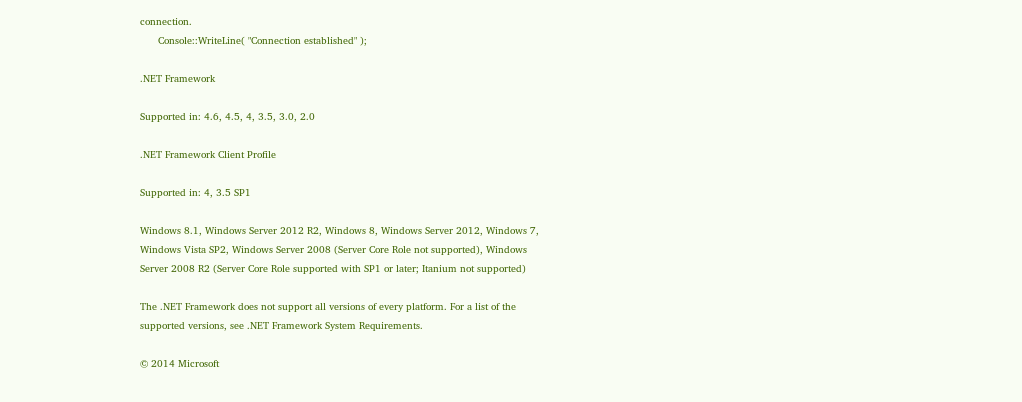connection.
      Console::WriteLine( "Connection established" );

.NET Framework

Supported in: 4.6, 4.5, 4, 3.5, 3.0, 2.0

.NET Framework Client Profile

Supported in: 4, 3.5 SP1

Windows 8.1, Windows Server 2012 R2, Windows 8, Windows Server 2012, Windows 7, Windows Vista SP2, Windows Server 2008 (Server Core Role not supported), Windows Server 2008 R2 (Server Core Role supported with SP1 or later; Itanium not supported)

The .NET Framework does not support all versions of every platform. For a list of the supported versions, see .NET Framework System Requirements.

© 2014 Microsoft